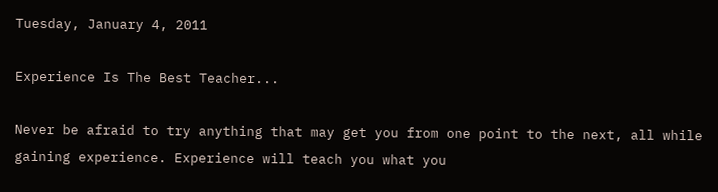Tuesday, January 4, 2011

Experience Is The Best Teacher...

Never be afraid to try anything that may get you from one point to the next, all while gaining experience. Experience will teach you what you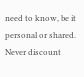need to know, be it personal or shared. Never discount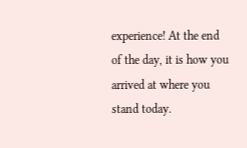experience! At the end of the day, it is how you arrived at where you stand today.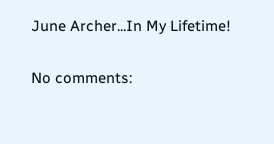June Archer...In My Lifetime!

No comments: